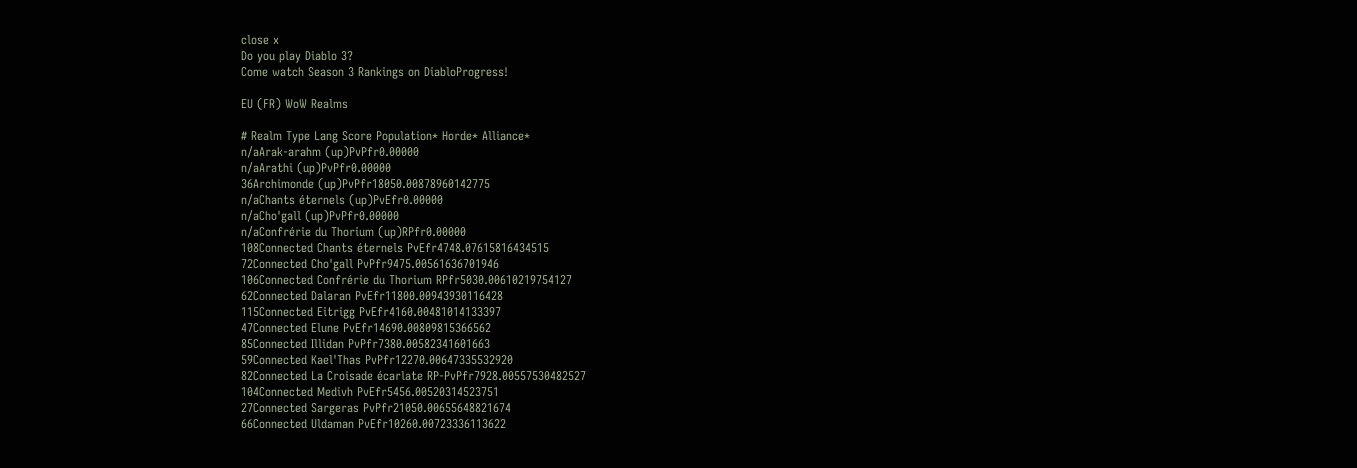close x
Do you play Diablo 3?
Come watch Season 3 Rankings on DiabloProgress!

EU (FR) WoW Realms

# Realm Type Lang Score Population* Horde* Alliance*
n/aArak-arahm (up)PvPfr0.00000
n/aArathi (up)PvPfr0.00000
36Archimonde (up)PvPfr18050.00878960142775
n/aChants éternels (up)PvEfr0.00000
n/aCho'gall (up)PvPfr0.00000
n/aConfrérie du Thorium (up)RPfr0.00000
108Connected Chants éternels PvEfr4748.07615816434515
72Connected Cho'gall PvPfr9475.00561636701946
106Connected Confrérie du Thorium RPfr5030.00610219754127
62Connected Dalaran PvEfr11800.00943930116428
115Connected Eitrigg PvEfr4160.00481014133397
47Connected Elune PvEfr14690.00809815366562
85Connected Illidan PvPfr7380.00582341601663
59Connected Kael'Thas PvPfr12270.00647335532920
82Connected La Croisade écarlate RP-PvPfr7928.00557530482527
104Connected Medivh PvEfr5456.00520314523751
27Connected Sargeras PvPfr21050.00655648821674
66Connected Uldaman PvEfr10260.00723336113622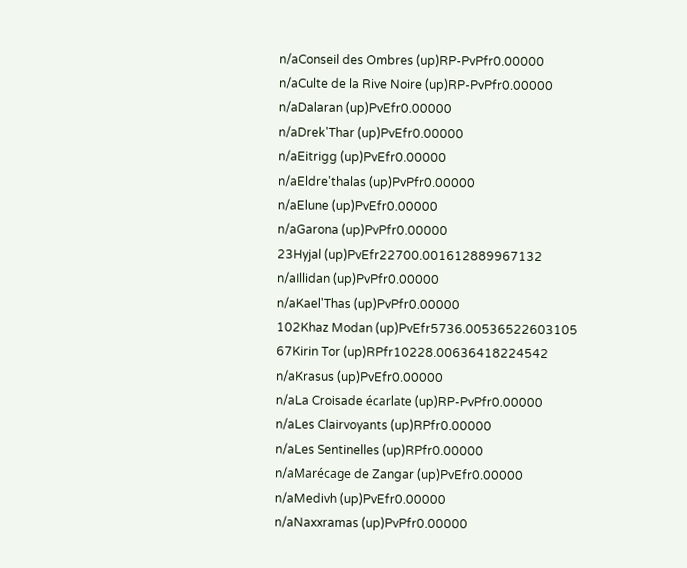n/aConseil des Ombres (up)RP-PvPfr0.00000
n/aCulte de la Rive Noire (up)RP-PvPfr0.00000
n/aDalaran (up)PvEfr0.00000
n/aDrek'Thar (up)PvEfr0.00000
n/aEitrigg (up)PvEfr0.00000
n/aEldre'thalas (up)PvPfr0.00000
n/aElune (up)PvEfr0.00000
n/aGarona (up)PvPfr0.00000
23Hyjal (up)PvEfr22700.001612889967132
n/aIllidan (up)PvPfr0.00000
n/aKael'Thas (up)PvPfr0.00000
102Khaz Modan (up)PvEfr5736.00536522603105
67Kirin Tor (up)RPfr10228.00636418224542
n/aKrasus (up)PvEfr0.00000
n/aLa Croisade écarlate (up)RP-PvPfr0.00000
n/aLes Clairvoyants (up)RPfr0.00000
n/aLes Sentinelles (up)RPfr0.00000
n/aMarécage de Zangar (up)PvEfr0.00000
n/aMedivh (up)PvEfr0.00000
n/aNaxxramas (up)PvPfr0.00000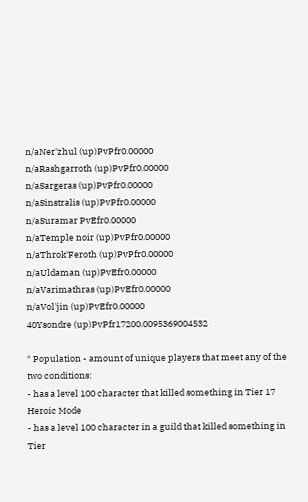n/aNer'zhul (up)PvPfr0.00000
n/aRashgarroth (up)PvPfr0.00000
n/aSargeras (up)PvPfr0.00000
n/aSinstralis (up)PvPfr0.00000
n/aSuramar PvEfr0.00000
n/aTemple noir (up)PvPfr0.00000
n/aThrok'Feroth (up)PvPfr0.00000
n/aUldaman (up)PvEfr0.00000
n/aVarimathras (up)PvEfr0.00000
n/aVol'jin (up)PvEfr0.00000
40Ysondre (up)PvPfr17200.0095369004532

* Population - amount of unique players that meet any of the two conditions:
- has a level 100 character that killed something in Tier 17 Heroic Mode
- has a level 100 character in a guild that killed something in Tier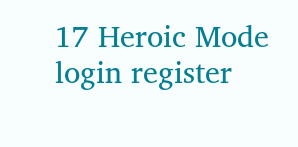17 Heroic Mode
login register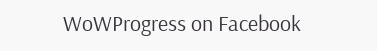WoWProgress on Facebook